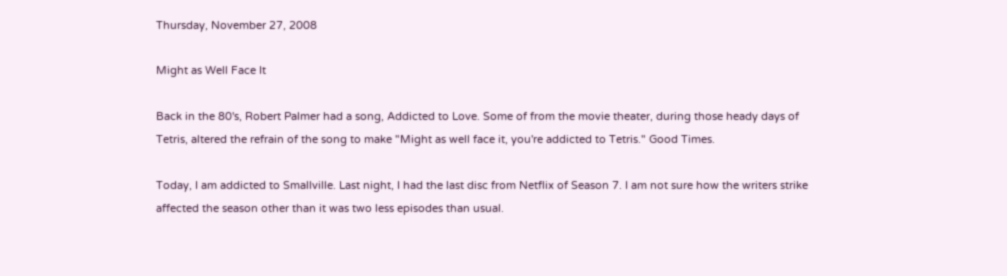Thursday, November 27, 2008

Might as Well Face It

Back in the 80's, Robert Palmer had a song, Addicted to Love. Some of from the movie theater, during those heady days of Tetris, altered the refrain of the song to make "Might as well face it, you're addicted to Tetris." Good Times.

Today, I am addicted to Smallville. Last night, I had the last disc from Netflix of Season 7. I am not sure how the writers strike affected the season other than it was two less episodes than usual.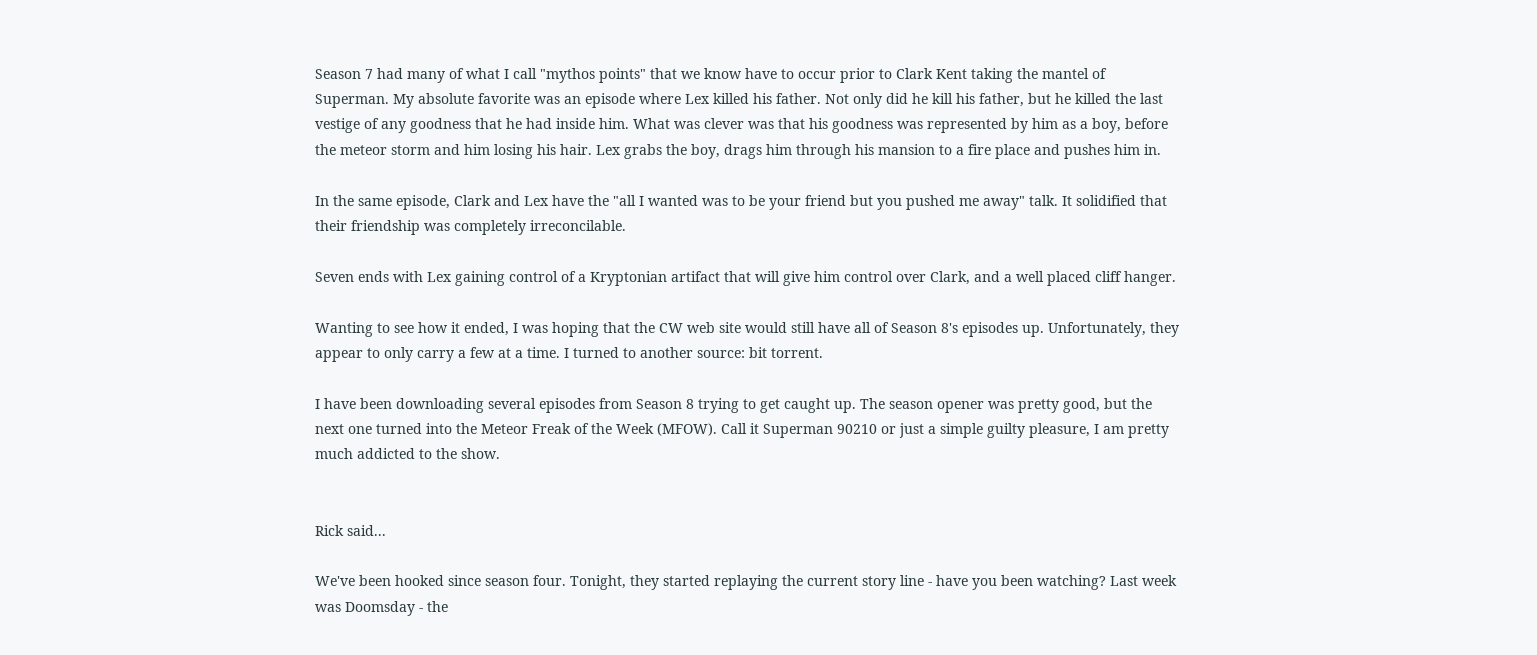Season 7 had many of what I call "mythos points" that we know have to occur prior to Clark Kent taking the mantel of Superman. My absolute favorite was an episode where Lex killed his father. Not only did he kill his father, but he killed the last vestige of any goodness that he had inside him. What was clever was that his goodness was represented by him as a boy, before the meteor storm and him losing his hair. Lex grabs the boy, drags him through his mansion to a fire place and pushes him in.

In the same episode, Clark and Lex have the "all I wanted was to be your friend but you pushed me away" talk. It solidified that their friendship was completely irreconcilable.

Seven ends with Lex gaining control of a Kryptonian artifact that will give him control over Clark, and a well placed cliff hanger.

Wanting to see how it ended, I was hoping that the CW web site would still have all of Season 8's episodes up. Unfortunately, they appear to only carry a few at a time. I turned to another source: bit torrent.

I have been downloading several episodes from Season 8 trying to get caught up. The season opener was pretty good, but the next one turned into the Meteor Freak of the Week (MFOW). Call it Superman 90210 or just a simple guilty pleasure, I am pretty much addicted to the show.


Rick said...

We've been hooked since season four. Tonight, they started replaying the current story line - have you been watching? Last week was Doomsday - the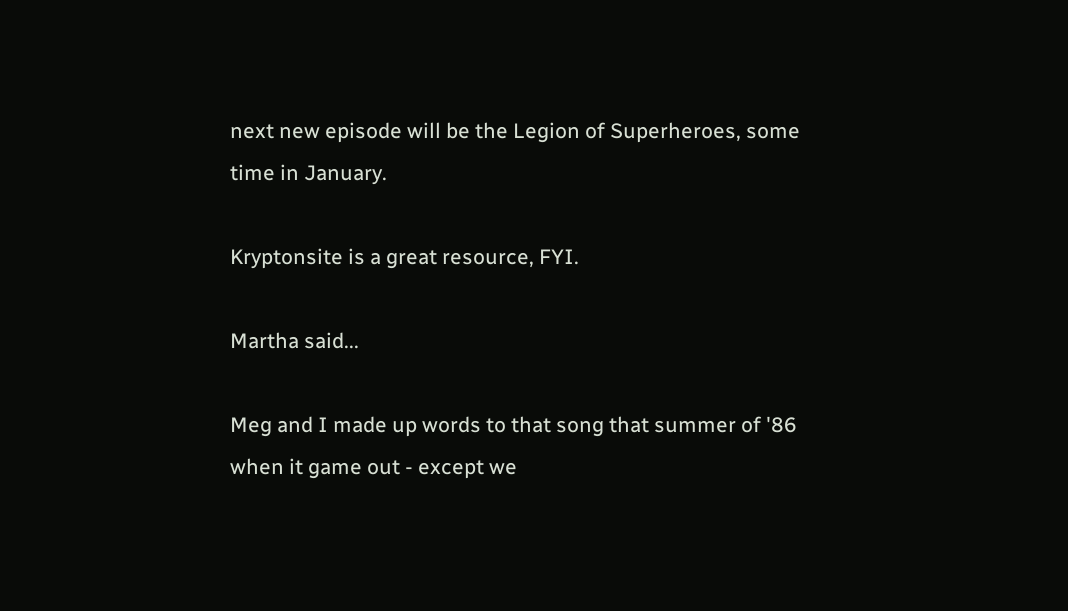next new episode will be the Legion of Superheroes, some time in January.

Kryptonsite is a great resource, FYI.

Martha said...

Meg and I made up words to that song that summer of '86 when it game out - except we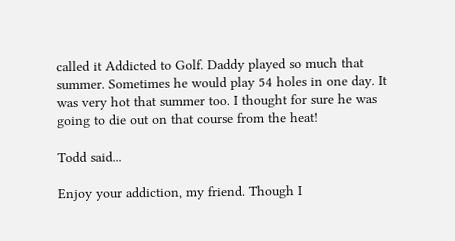called it Addicted to Golf. Daddy played so much that summer. Sometimes he would play 54 holes in one day. It was very hot that summer too. I thought for sure he was going to die out on that course from the heat!

Todd said...

Enjoy your addiction, my friend. Though I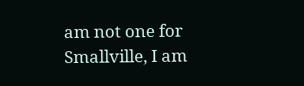am not one for Smallville, I am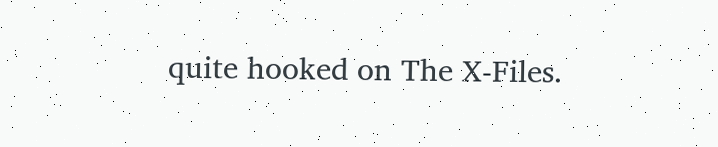quite hooked on The X-Files.